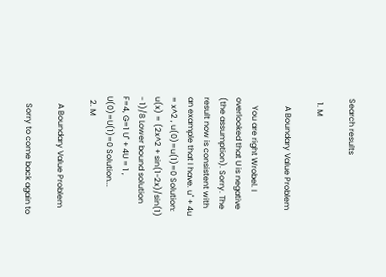Search results

  1. M

    A Boundary Value Problem

    You are right Wrobel. I overlooked that U is negative (the assumption). Sorry. The result now is consistent with an example that I have. u" + 4u = x^2 , u(0)=u(1)=0 Solution: u(x) = (2x^2 + sin(1-2x)/sin(1) - 1)/8 Lower bound solution F=4, G=1 U" + 4U = 1 , U(0)=U(1)=0 Solution...
  2. M

    A Boundary Value Problem

    Sorry to come back again to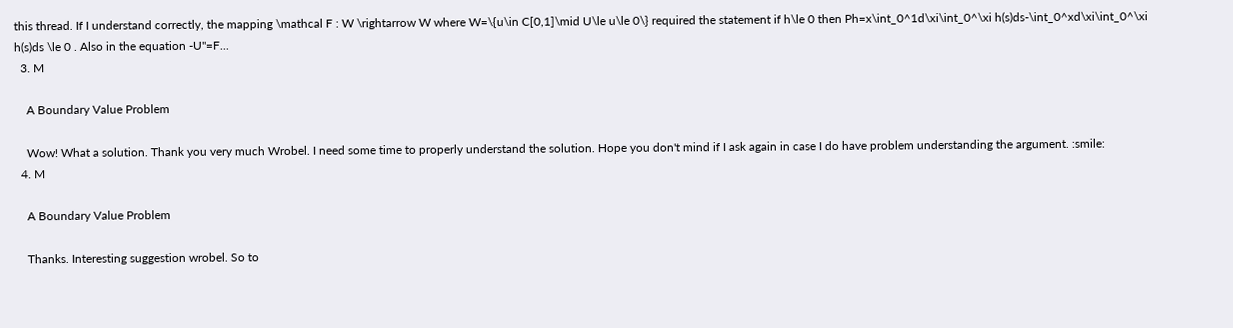this thread. If I understand correctly, the mapping \mathcal F : W \rightarrow W where W=\{u\in C[0,1]\mid U\le u\le 0\} required the statement if h\le 0 then Ph=x\int_0^1d\xi\int_0^\xi h(s)ds-\int_0^xd\xi\int_0^\xi h(s)ds \le 0 . Also in the equation -U''=F...
  3. M

    A Boundary Value Problem

    Wow! What a solution. Thank you very much Wrobel. I need some time to properly understand the solution. Hope you don't mind if I ask again in case I do have problem understanding the argument. :smile:
  4. M

    A Boundary Value Problem

    Thanks. Interesting suggestion wrobel. So to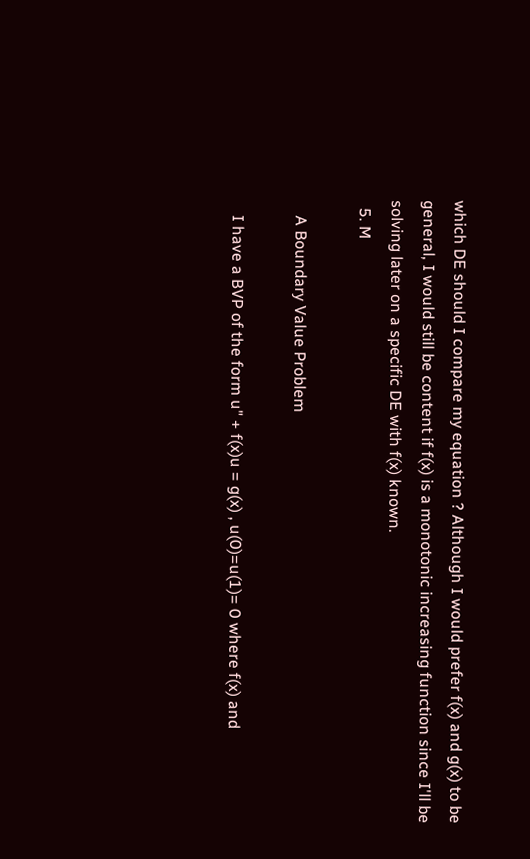which DE should I compare my equation ? Although I would prefer f(x) and g(x) to be general, I would still be content if f(x) is a monotonic increasing function since I'll be solving later on a specific DE with f(x) known.
  5. M

    A Boundary Value Problem

    I have a BVP of the form u" + f(x)u = g(x) , u(0)=u(1)= 0 where f(x) and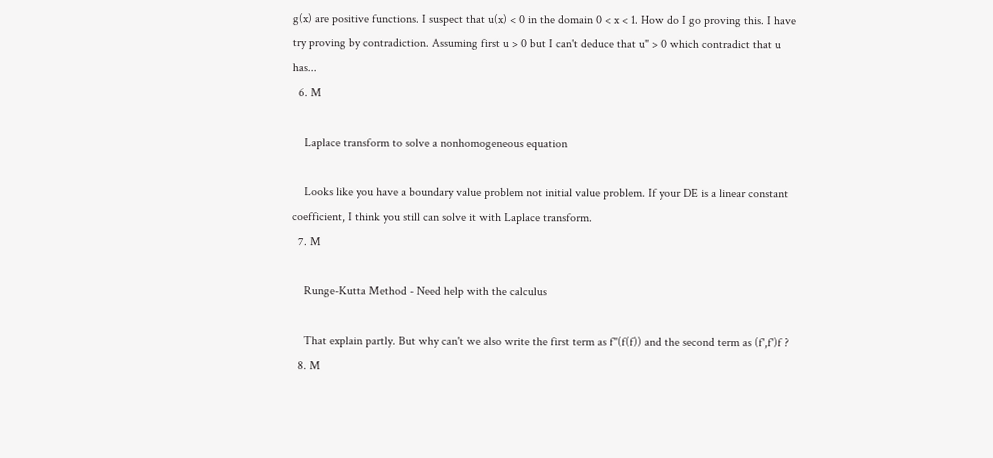g(x) are positive functions. I suspect that u(x) < 0 in the domain 0 < x < 1. How do I go proving this. I have try proving by contradiction. Assuming first u > 0 but I can't deduce that u" > 0 which contradict that u has...
  6. M

    Laplace transform to solve a nonhomogeneous equation

    Looks like you have a boundary value problem not initial value problem. If your DE is a linear constant coefficient, I think you still can solve it with Laplace transform.
  7. M

    Runge-Kutta Method - Need help with the calculus

    That explain partly. But why can't we also write the first term as f''(f(f)) and the second term as (f',f')f ?
  8. M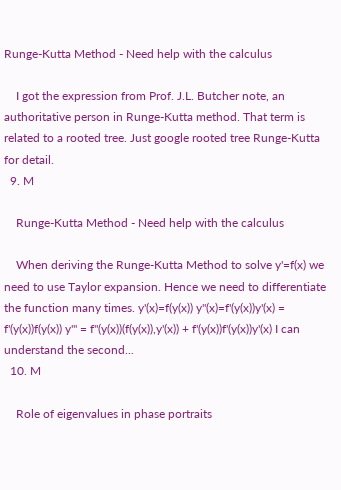Runge-Kutta Method - Need help with the calculus

    I got the expression from Prof. J.L. Butcher note, an authoritative person in Runge-Kutta method. That term is related to a rooted tree. Just google rooted tree Runge-Kutta for detail.
  9. M

    Runge-Kutta Method - Need help with the calculus

    When deriving the Runge-Kutta Method to solve y'=f(x) we need to use Taylor expansion. Hence we need to differentiate the function many times. y'(x)=f(y(x)) y''(x)=f'(y(x))y'(x) = f'(y(x))f(y(x)) y''' = f''(y(x))(f(y(x)),y'(x)) + f'(y(x))f'(y(x))y'(x) I can understand the second...
  10. M

    Role of eigenvalues in phase portraits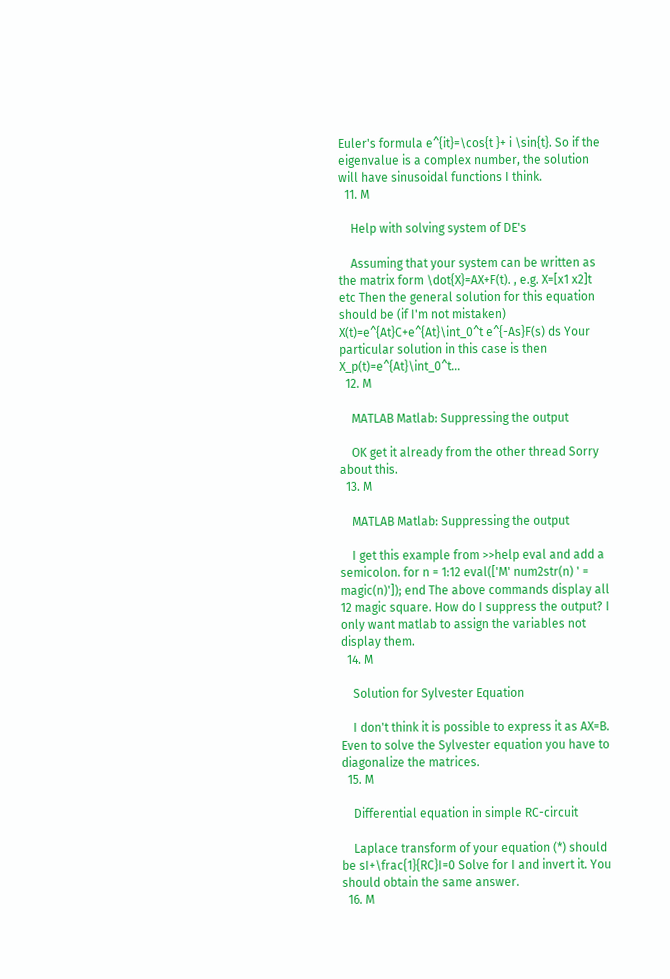Euler's formula e^{it}=\cos{t }+ i \sin{t}. So if the eigenvalue is a complex number, the solution will have sinusoidal functions I think.
  11. M

    Help with solving system of DE's

    Assuming that your system can be written as the matrix form \dot{X}=AX+F(t). , e.g. X=[x1 x2]t etc Then the general solution for this equation should be (if I'm not mistaken) X(t)=e^{At}C+e^{At}\int_0^t e^{-As}F(s) ds Your particular solution in this case is then X_p(t)=e^{At}\int_0^t...
  12. M

    MATLAB Matlab: Suppressing the output

    OK get it already from the other thread Sorry about this.
  13. M

    MATLAB Matlab: Suppressing the output

    I get this example from >>help eval and add a semicolon. for n = 1:12 eval(['M' num2str(n) ' = magic(n)']); end The above commands display all 12 magic square. How do I suppress the output? I only want matlab to assign the variables not display them.
  14. M

    Solution for Sylvester Equation

    I don't think it is possible to express it as AX=B. Even to solve the Sylvester equation you have to diagonalize the matrices.
  15. M

    Differential equation in simple RC-circuit

    Laplace transform of your equation (*) should be sI+\frac{1}{RC}I=0 Solve for I and invert it. You should obtain the same answer.
  16. M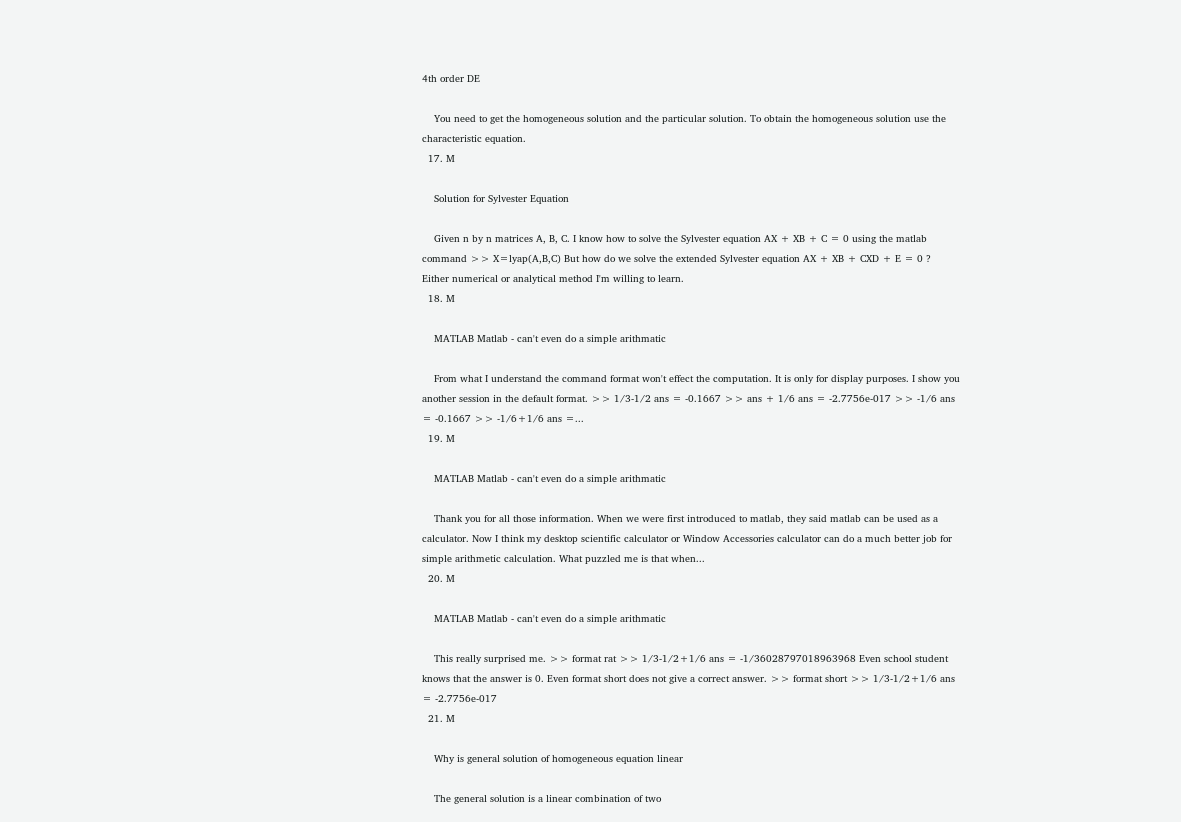4th order DE

    You need to get the homogeneous solution and the particular solution. To obtain the homogeneous solution use the characteristic equation.
  17. M

    Solution for Sylvester Equation

    Given n by n matrices A, B, C. I know how to solve the Sylvester equation AX + XB + C = 0 using the matlab command >> X=lyap(A,B,C) But how do we solve the extended Sylvester equation AX + XB + CXD + E = 0 ? Either numerical or analytical method I'm willing to learn.
  18. M

    MATLAB Matlab - can't even do a simple arithmatic

    From what I understand the command format won't effect the computation. It is only for display purposes. I show you another session in the default format. >> 1/3-1/2 ans = -0.1667 >> ans + 1/6 ans = -2.7756e-017 >> -1/6 ans = -0.1667 >> -1/6+1/6 ans =...
  19. M

    MATLAB Matlab - can't even do a simple arithmatic

    Thank you for all those information. When we were first introduced to matlab, they said matlab can be used as a calculator. Now I think my desktop scientific calculator or Window Accessories calculator can do a much better job for simple arithmetic calculation. What puzzled me is that when...
  20. M

    MATLAB Matlab - can't even do a simple arithmatic

    This really surprised me. >> format rat >> 1/3-1/2+1/6 ans = -1/36028797018963968 Even school student knows that the answer is 0. Even format short does not give a correct answer. >> format short >> 1/3-1/2+1/6 ans = -2.7756e-017
  21. M

    Why is general solution of homogeneous equation linear

    The general solution is a linear combination of two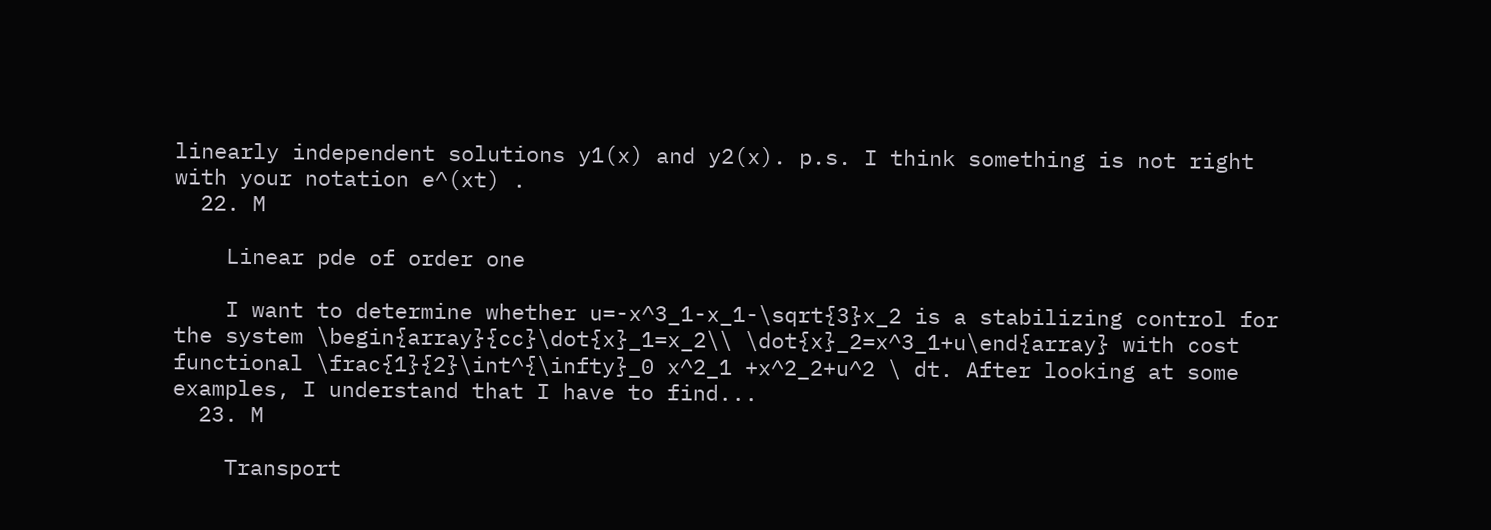linearly independent solutions y1(x) and y2(x). p.s. I think something is not right with your notation e^(xt) .
  22. M

    Linear pde of order one

    I want to determine whether u=-x^3_1-x_1-\sqrt{3}x_2 is a stabilizing control for the system \begin{array}{cc}\dot{x}_1=x_2\\ \dot{x}_2=x^3_1+u\end{array} with cost functional \frac{1}{2}\int^{\infty}_0 x^2_1 +x^2_2+u^2 \ dt. After looking at some examples, I understand that I have to find...
  23. M

    Transport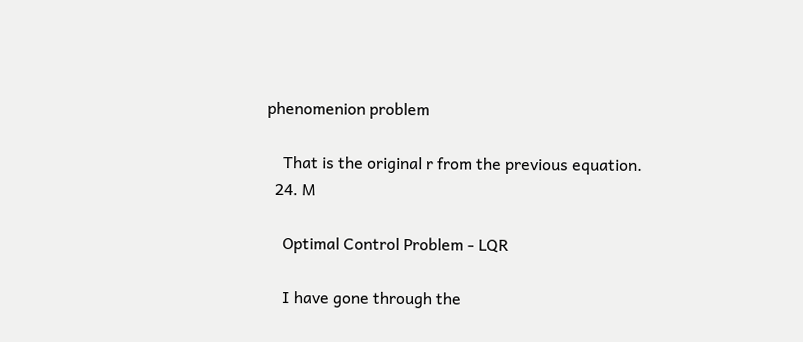phenomenion problem

    That is the original r from the previous equation.
  24. M

    Optimal Control Problem - LQR

    I have gone through the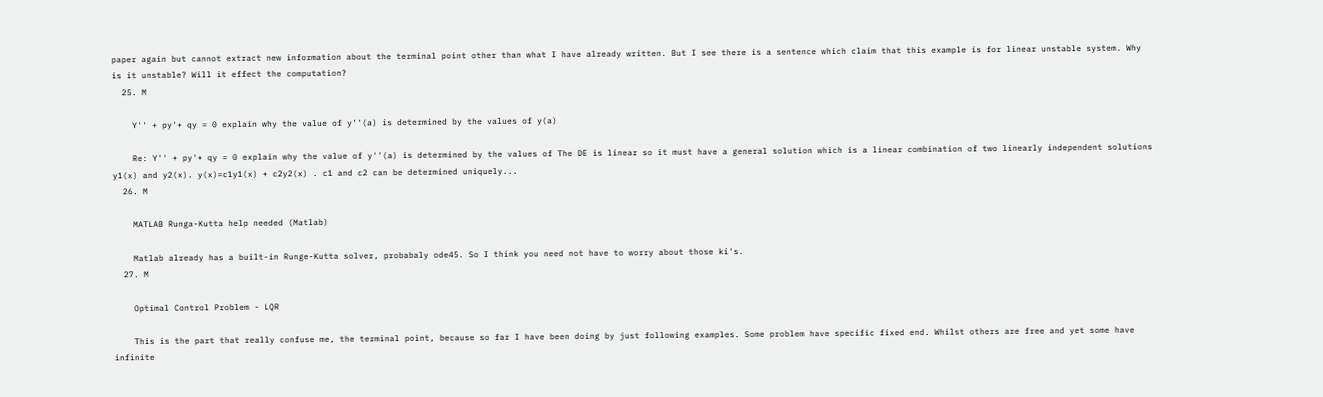paper again but cannot extract new information about the terminal point other than what I have already written. But I see there is a sentence which claim that this example is for linear unstable system. Why is it unstable? Will it effect the computation?
  25. M

    Y'' + py'+ qy = 0 explain why the value of y''(a) is determined by the values of y(a)

    Re: Y'' + py'+ qy = 0 explain why the value of y''(a) is determined by the values of The DE is linear so it must have a general solution which is a linear combination of two linearly independent solutions y1(x) and y2(x). y(x)=c1y1(x) + c2y2(x) . c1 and c2 can be determined uniquely...
  26. M

    MATLAB Runga-Kutta help needed (Matlab)

    Matlab already has a built-in Runge-Kutta solver, probabaly ode45. So I think you need not have to worry about those ki's.
  27. M

    Optimal Control Problem - LQR

    This is the part that really confuse me, the terminal point, because so far I have been doing by just following examples. Some problem have specific fixed end. Whilst others are free and yet some have infinite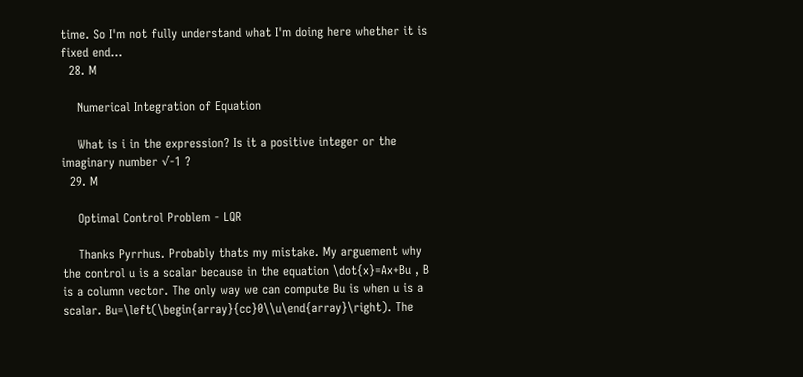time. So I'm not fully understand what I'm doing here whether it is fixed end...
  28. M

    Numerical Integration of Equation

    What is i in the expression? Is it a positive integer or the imaginary number √-1 ?
  29. M

    Optimal Control Problem - LQR

    Thanks Pyrrhus. Probably thats my mistake. My arguement why the control u is a scalar because in the equation \dot{x}=Ax+Bu , B is a column vector. The only way we can compute Bu is when u is a scalar. Bu=\left(\begin{array}{cc}0\\u\end{array}\right). The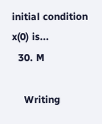initial condition x(0) is...
  30. M

    Writing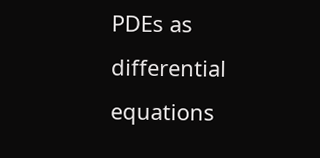PDEs as differential equations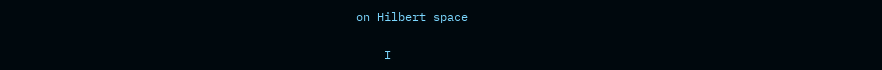on Hilbert space

    I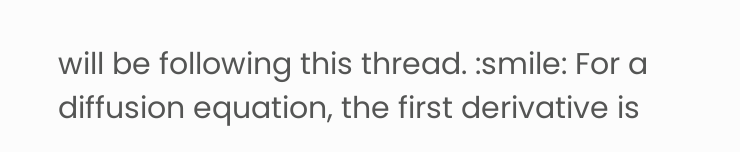will be following this thread. :smile: For a diffusion equation, the first derivative is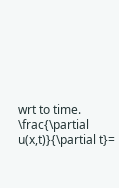wrt to time. \frac{\partial u(x,t)}{\partial t}=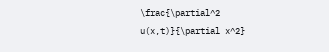\frac{\partial^2 u(x,t)}{\partial x^2}